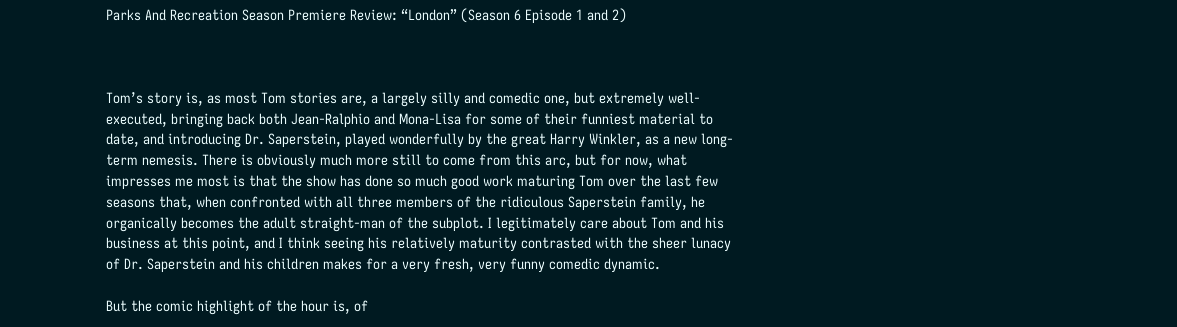Parks And Recreation Season Premiere Review: “London” (Season 6 Episode 1 and 2)



Tom’s story is, as most Tom stories are, a largely silly and comedic one, but extremely well-executed, bringing back both Jean-Ralphio and Mona-Lisa for some of their funniest material to date, and introducing Dr. Saperstein, played wonderfully by the great Harry Winkler, as a new long-term nemesis. There is obviously much more still to come from this arc, but for now, what impresses me most is that the show has done so much good work maturing Tom over the last few seasons that, when confronted with all three members of the ridiculous Saperstein family, he organically becomes the adult straight-man of the subplot. I legitimately care about Tom and his business at this point, and I think seeing his relatively maturity contrasted with the sheer lunacy of Dr. Saperstein and his children makes for a very fresh, very funny comedic dynamic.

But the comic highlight of the hour is, of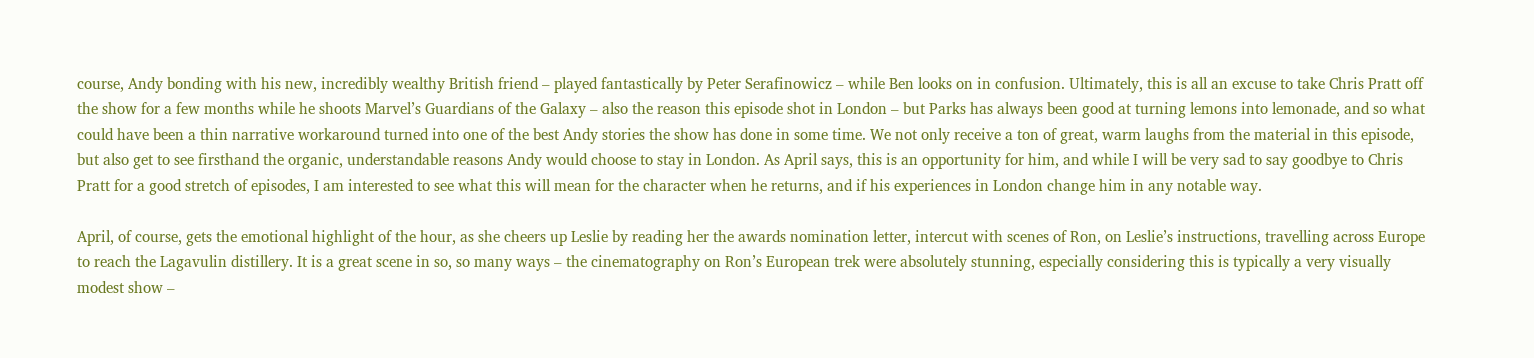course, Andy bonding with his new, incredibly wealthy British friend – played fantastically by Peter Serafinowicz – while Ben looks on in confusion. Ultimately, this is all an excuse to take Chris Pratt off the show for a few months while he shoots Marvel’s Guardians of the Galaxy – also the reason this episode shot in London – but Parks has always been good at turning lemons into lemonade, and so what could have been a thin narrative workaround turned into one of the best Andy stories the show has done in some time. We not only receive a ton of great, warm laughs from the material in this episode, but also get to see firsthand the organic, understandable reasons Andy would choose to stay in London. As April says, this is an opportunity for him, and while I will be very sad to say goodbye to Chris Pratt for a good stretch of episodes, I am interested to see what this will mean for the character when he returns, and if his experiences in London change him in any notable way.

April, of course, gets the emotional highlight of the hour, as she cheers up Leslie by reading her the awards nomination letter, intercut with scenes of Ron, on Leslie’s instructions, travelling across Europe to reach the Lagavulin distillery. It is a great scene in so, so many ways – the cinematography on Ron’s European trek were absolutely stunning, especially considering this is typically a very visually modest show –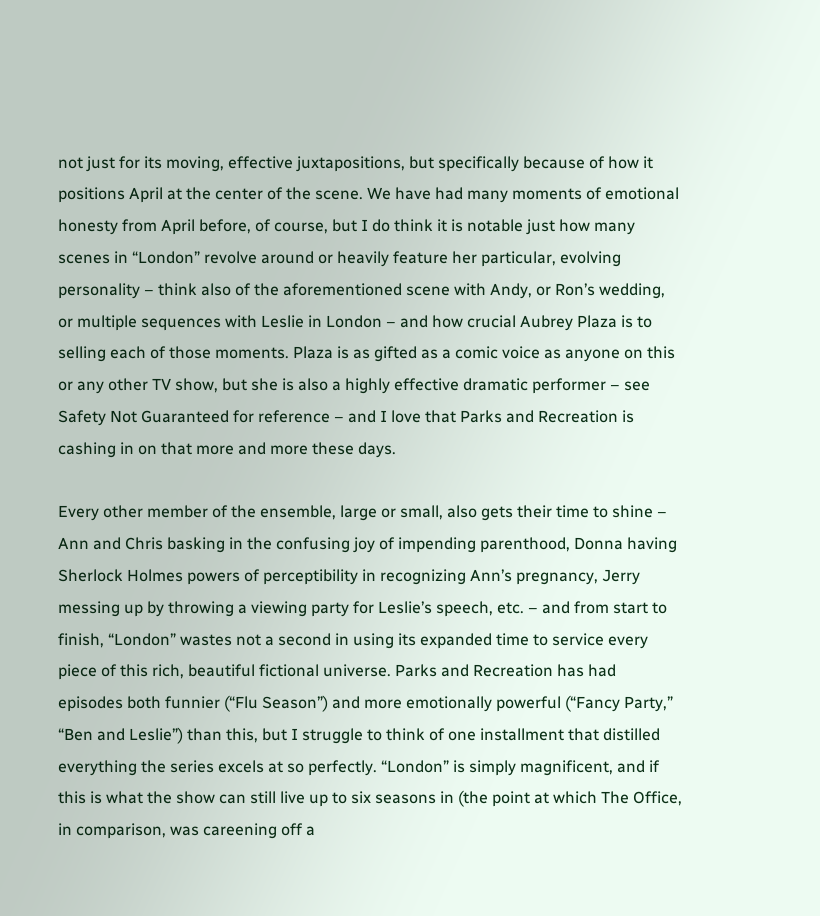not just for its moving, effective juxtapositions, but specifically because of how it positions April at the center of the scene. We have had many moments of emotional honesty from April before, of course, but I do think it is notable just how many scenes in “London” revolve around or heavily feature her particular, evolving personality – think also of the aforementioned scene with Andy, or Ron’s wedding, or multiple sequences with Leslie in London – and how crucial Aubrey Plaza is to selling each of those moments. Plaza is as gifted as a comic voice as anyone on this or any other TV show, but she is also a highly effective dramatic performer – see Safety Not Guaranteed for reference – and I love that Parks and Recreation is cashing in on that more and more these days.

Every other member of the ensemble, large or small, also gets their time to shine – Ann and Chris basking in the confusing joy of impending parenthood, Donna having Sherlock Holmes powers of perceptibility in recognizing Ann’s pregnancy, Jerry messing up by throwing a viewing party for Leslie’s speech, etc. – and from start to finish, “London” wastes not a second in using its expanded time to service every piece of this rich, beautiful fictional universe. Parks and Recreation has had episodes both funnier (“Flu Season”) and more emotionally powerful (“Fancy Party,” “Ben and Leslie”) than this, but I struggle to think of one installment that distilled everything the series excels at so perfectly. “London” is simply magnificent, and if this is what the show can still live up to six seasons in (the point at which The Office, in comparison, was careening off a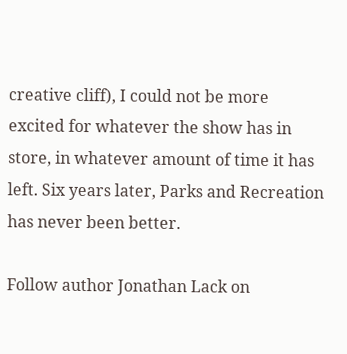creative cliff), I could not be more excited for whatever the show has in store, in whatever amount of time it has left. Six years later, Parks and Recreation has never been better.

Follow author Jonathan Lack on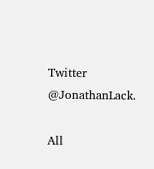Twitter @JonathanLack.

All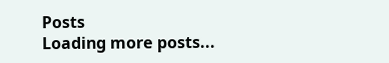Posts
Loading more posts...